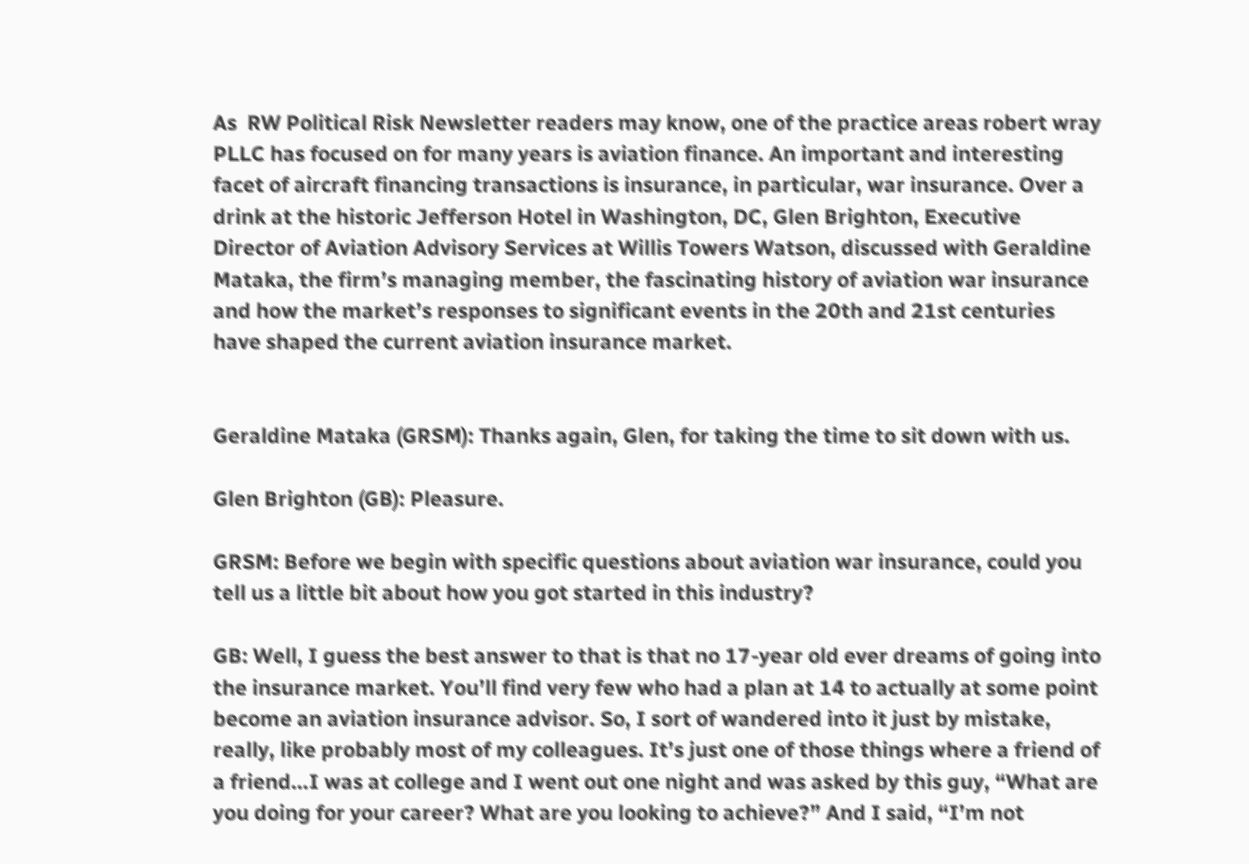As  RW Political Risk Newsletter readers may know, one of the practice areas robert wray PLLC has focused on for many years is aviation finance. An important and interesting facet of aircraft financing transactions is insurance, in particular, war insurance. Over a drink at the historic Jefferson Hotel in Washington, DC, Glen Brighton, Executive Director of Aviation Advisory Services at Willis Towers Watson, discussed with Geraldine Mataka, the firm’s managing member, the fascinating history of aviation war insurance and how the market’s responses to significant events in the 20th and 21st centuries have shaped the current aviation insurance market.


Geraldine Mataka (GRSM): Thanks again, Glen, for taking the time to sit down with us.

Glen Brighton (GB): Pleasure.

GRSM: Before we begin with specific questions about aviation war insurance, could you tell us a little bit about how you got started in this industry?

GB: Well, I guess the best answer to that is that no 17-year old ever dreams of going into the insurance market. You’ll find very few who had a plan at 14 to actually at some point become an aviation insurance advisor. So, I sort of wandered into it just by mistake, really, like probably most of my colleagues. It’s just one of those things where a friend of a friend…I was at college and I went out one night and was asked by this guy, “What are you doing for your career? What are you looking to achieve?” And I said, “I’m not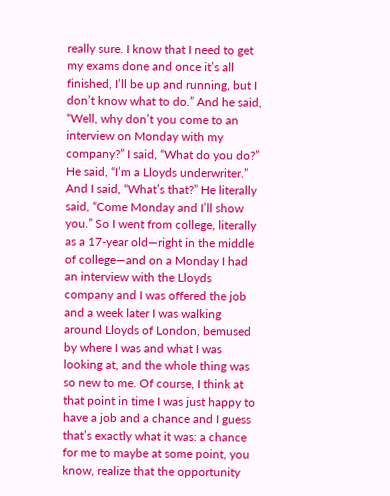really sure. I know that I need to get my exams done and once it’s all finished, I’ll be up and running, but I don’t know what to do.” And he said, “Well, why don’t you come to an interview on Monday with my company?” I said, “What do you do?” He said, “I’m a Lloyds underwriter.” And I said, “What’s that?” He literally said, “Come Monday and I’ll show you.” So I went from college, literally as a 17-year old—right in the middle of college—and on a Monday I had an interview with the Lloyds company and I was offered the job and a week later I was walking around Lloyds of London, bemused by where I was and what I was looking at, and the whole thing was so new to me. Of course, I think at that point in time I was just happy to have a job and a chance and I guess that’s exactly what it was: a chance for me to maybe at some point, you know, realize that the opportunity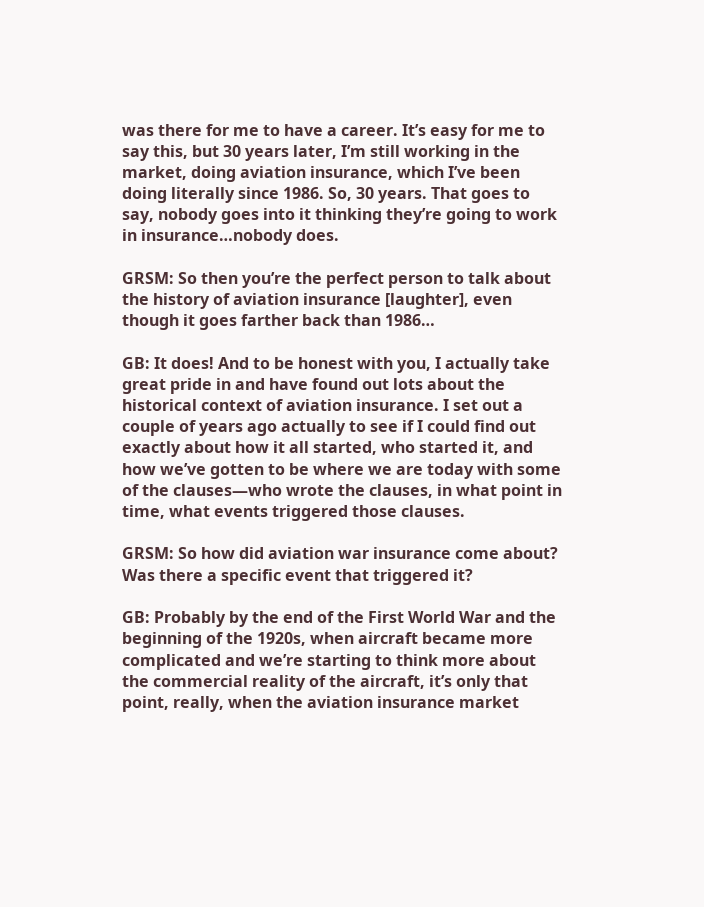was there for me to have a career. It’s easy for me to say this, but 30 years later, I’m still working in the market, doing aviation insurance, which I’ve been doing literally since 1986. So, 30 years. That goes to say, nobody goes into it thinking they’re going to work in insurance…nobody does.

GRSM: So then you’re the perfect person to talk about the history of aviation insurance [laughter], even though it goes farther back than 1986…

GB: It does! And to be honest with you, I actually take great pride in and have found out lots about the historical context of aviation insurance. I set out a couple of years ago actually to see if I could find out exactly about how it all started, who started it, and how we’ve gotten to be where we are today with some of the clauses—who wrote the clauses, in what point in time, what events triggered those clauses.

GRSM: So how did aviation war insurance come about? Was there a specific event that triggered it?

GB: Probably by the end of the First World War and the beginning of the 1920s, when aircraft became more complicated and we’re starting to think more about the commercial reality of the aircraft, it’s only that point, really, when the aviation insurance market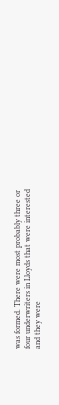was formed. There were most probably three or four underwriters in Lloyds that were interested and they were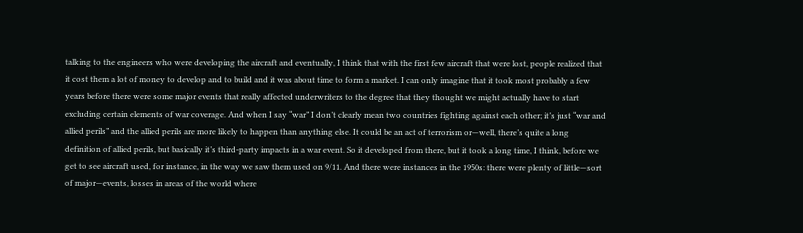talking to the engineers who were developing the aircraft and eventually, I think that with the first few aircraft that were lost, people realized that it cost them a lot of money to develop and to build and it was about time to form a market. I can only imagine that it took most probably a few years before there were some major events that really affected underwriters to the degree that they thought we might actually have to start excluding certain elements of war coverage. And when I say “war” I don’t clearly mean two countries fighting against each other; it’s just “war and allied perils” and the allied perils are more likely to happen than anything else. It could be an act of terrorism or—well, there’s quite a long definition of allied perils, but basically it’s third-party impacts in a war event. So it developed from there, but it took a long time, I think, before we get to see aircraft used, for instance, in the way we saw them used on 9/11. And there were instances in the 1950s: there were plenty of little—sort of major—events, losses in areas of the world where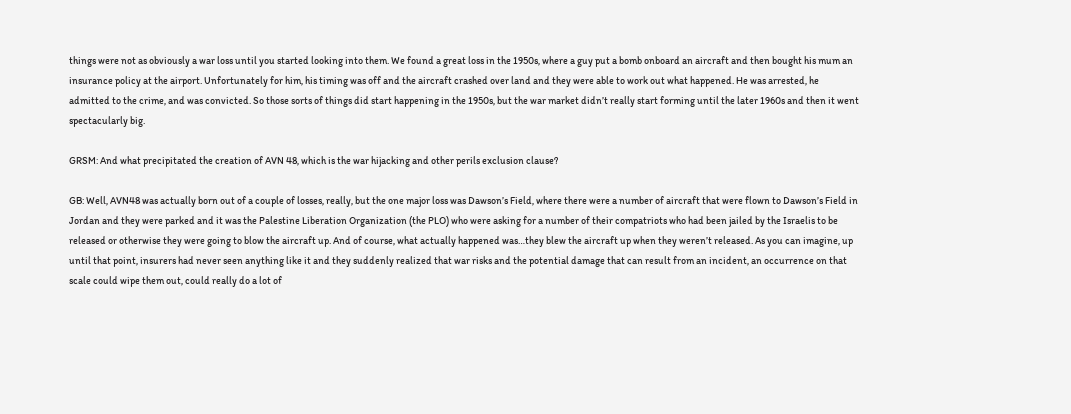things were not as obviously a war loss until you started looking into them. We found a great loss in the 1950s, where a guy put a bomb onboard an aircraft and then bought his mum an insurance policy at the airport. Unfortunately for him, his timing was off and the aircraft crashed over land and they were able to work out what happened. He was arrested, he admitted to the crime, and was convicted. So those sorts of things did start happening in the 1950s, but the war market didn’t really start forming until the later 1960s and then it went spectacularly big.

GRSM: And what precipitated the creation of AVN 48, which is the war hijacking and other perils exclusion clause?

GB: Well, AVN48 was actually born out of a couple of losses, really, but the one major loss was Dawson’s Field, where there were a number of aircraft that were flown to Dawson’s Field in Jordan and they were parked and it was the Palestine Liberation Organization (the PLO) who were asking for a number of their compatriots who had been jailed by the Israelis to be released or otherwise they were going to blow the aircraft up. And of course, what actually happened was…they blew the aircraft up when they weren’t released. As you can imagine, up until that point, insurers had never seen anything like it and they suddenly realized that war risks and the potential damage that can result from an incident, an occurrence on that scale could wipe them out, could really do a lot of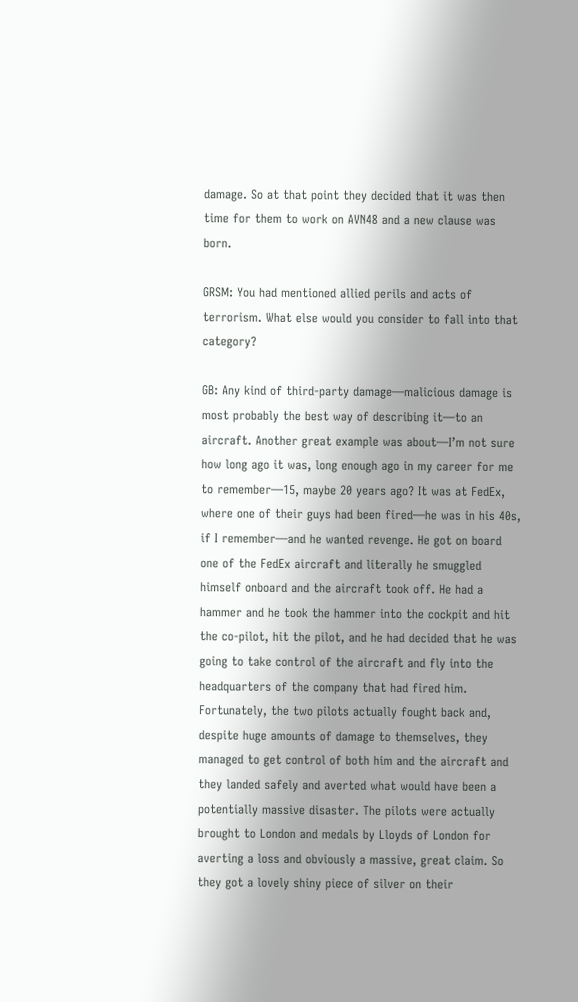damage. So at that point they decided that it was then time for them to work on AVN48 and a new clause was born.

GRSM: You had mentioned allied perils and acts of terrorism. What else would you consider to fall into that category?

GB: Any kind of third-party damage—malicious damage is most probably the best way of describing it—to an aircraft. Another great example was about—I’m not sure how long ago it was, long enough ago in my career for me to remember—15, maybe 20 years ago? It was at FedEx, where one of their guys had been fired—he was in his 40s, if I remember—and he wanted revenge. He got on board one of the FedEx aircraft and literally he smuggled himself onboard and the aircraft took off. He had a hammer and he took the hammer into the cockpit and hit the co-pilot, hit the pilot, and he had decided that he was going to take control of the aircraft and fly into the headquarters of the company that had fired him. Fortunately, the two pilots actually fought back and, despite huge amounts of damage to themselves, they managed to get control of both him and the aircraft and they landed safely and averted what would have been a potentially massive disaster. The pilots were actually brought to London and medals by Lloyds of London for averting a loss and obviously a massive, great claim. So they got a lovely shiny piece of silver on their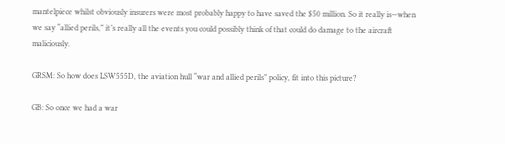mantelpiece whilst obviously insurers were most probably happy to have saved the $50 million. So it really is—when we say “allied perils,” it’s really all the events you could possibly think of that could do damage to the aircraft maliciously.

GRSM: So how does LSW555D, the aviation hull “war and allied perils” policy, fit into this picture?

GB: So once we had a war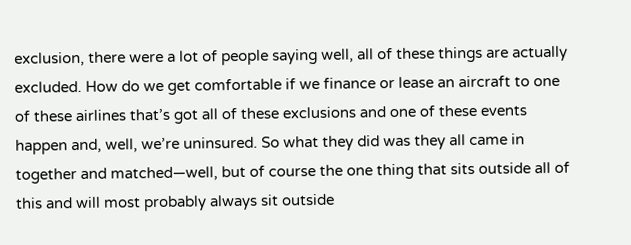exclusion, there were a lot of people saying well, all of these things are actually excluded. How do we get comfortable if we finance or lease an aircraft to one of these airlines that’s got all of these exclusions and one of these events happen and, well, we’re uninsured. So what they did was they all came in together and matched—well, but of course the one thing that sits outside all of this and will most probably always sit outside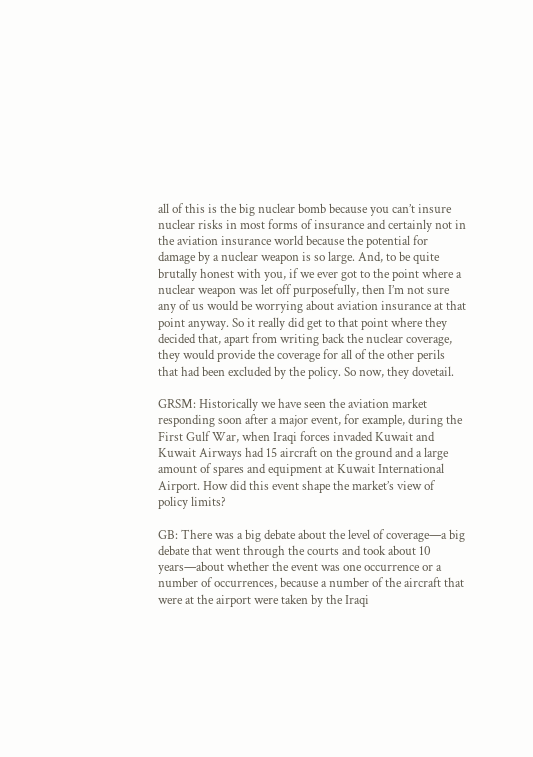all of this is the big nuclear bomb because you can’t insure nuclear risks in most forms of insurance and certainly not in the aviation insurance world because the potential for damage by a nuclear weapon is so large. And, to be quite brutally honest with you, if we ever got to the point where a nuclear weapon was let off purposefully, then I’m not sure any of us would be worrying about aviation insurance at that point anyway. So it really did get to that point where they decided that, apart from writing back the nuclear coverage, they would provide the coverage for all of the other perils that had been excluded by the policy. So now, they dovetail.

GRSM: Historically we have seen the aviation market responding soon after a major event, for example, during the First Gulf War, when Iraqi forces invaded Kuwait and Kuwait Airways had 15 aircraft on the ground and a large amount of spares and equipment at Kuwait International Airport. How did this event shape the market’s view of policy limits?

GB: There was a big debate about the level of coverage—a big debate that went through the courts and took about 10 years—about whether the event was one occurrence or a number of occurrences, because a number of the aircraft that were at the airport were taken by the Iraqi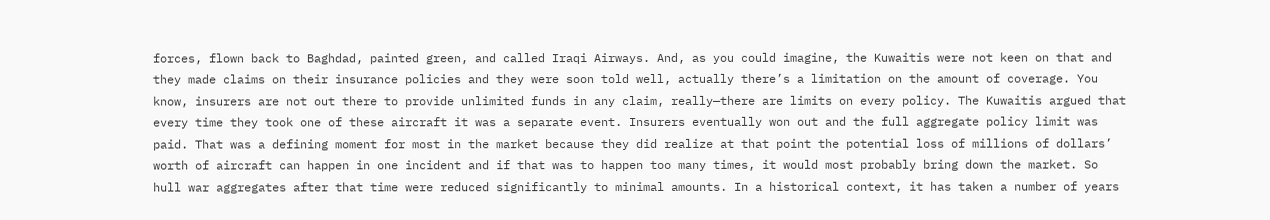forces, flown back to Baghdad, painted green, and called Iraqi Airways. And, as you could imagine, the Kuwaitis were not keen on that and they made claims on their insurance policies and they were soon told well, actually there’s a limitation on the amount of coverage. You know, insurers are not out there to provide unlimited funds in any claim, really—there are limits on every policy. The Kuwaitis argued that every time they took one of these aircraft it was a separate event. Insurers eventually won out and the full aggregate policy limit was paid. That was a defining moment for most in the market because they did realize at that point the potential loss of millions of dollars’ worth of aircraft can happen in one incident and if that was to happen too many times, it would most probably bring down the market. So hull war aggregates after that time were reduced significantly to minimal amounts. In a historical context, it has taken a number of years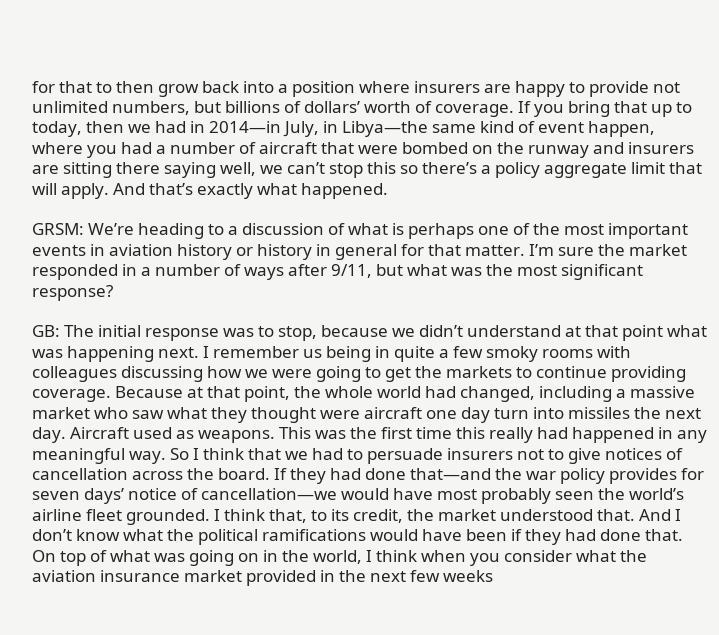for that to then grow back into a position where insurers are happy to provide not unlimited numbers, but billions of dollars’ worth of coverage. If you bring that up to today, then we had in 2014—in July, in Libya—the same kind of event happen, where you had a number of aircraft that were bombed on the runway and insurers are sitting there saying well, we can’t stop this so there’s a policy aggregate limit that will apply. And that’s exactly what happened.

GRSM: We’re heading to a discussion of what is perhaps one of the most important events in aviation history or history in general for that matter. I’m sure the market responded in a number of ways after 9/11, but what was the most significant response?

GB: The initial response was to stop, because we didn’t understand at that point what was happening next. I remember us being in quite a few smoky rooms with colleagues discussing how we were going to get the markets to continue providing coverage. Because at that point, the whole world had changed, including a massive market who saw what they thought were aircraft one day turn into missiles the next day. Aircraft used as weapons. This was the first time this really had happened in any meaningful way. So I think that we had to persuade insurers not to give notices of cancellation across the board. If they had done that—and the war policy provides for seven days’ notice of cancellation—we would have most probably seen the world’s airline fleet grounded. I think that, to its credit, the market understood that. And I don’t know what the political ramifications would have been if they had done that. On top of what was going on in the world, I think when you consider what the aviation insurance market provided in the next few weeks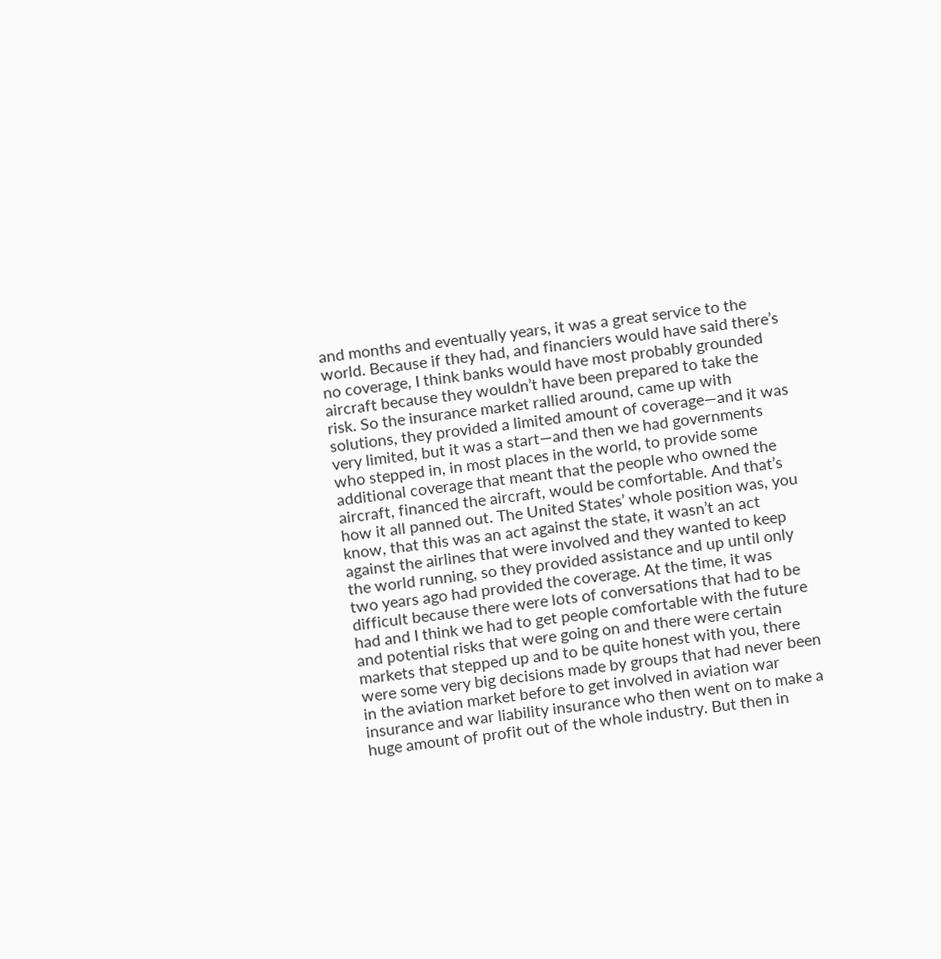and months and eventually years, it was a great service to the world. Because if they had, and financiers would have said there’s no coverage, I think banks would have most probably grounded aircraft because they wouldn’t have been prepared to take the risk. So the insurance market rallied around, came up with solutions, they provided a limited amount of coverage—and it was very limited, but it was a start—and then we had governments who stepped in, in most places in the world, to provide some additional coverage that meant that the people who owned the aircraft, financed the aircraft, would be comfortable. And that’s how it all panned out. The United States’ whole position was, you know, that this was an act against the state, it wasn’t an act against the airlines that were involved and they wanted to keep the world running, so they provided assistance and up until only two years ago had provided the coverage. At the time, it was difficult because there were lots of conversations that had to be had and I think we had to get people comfortable with the future and potential risks that were going on and there were certain markets that stepped up and to be quite honest with you, there were some very big decisions made by groups that had never been in the aviation market before to get involved in aviation war insurance and war liability insurance who then went on to make a huge amount of profit out of the whole industry. But then in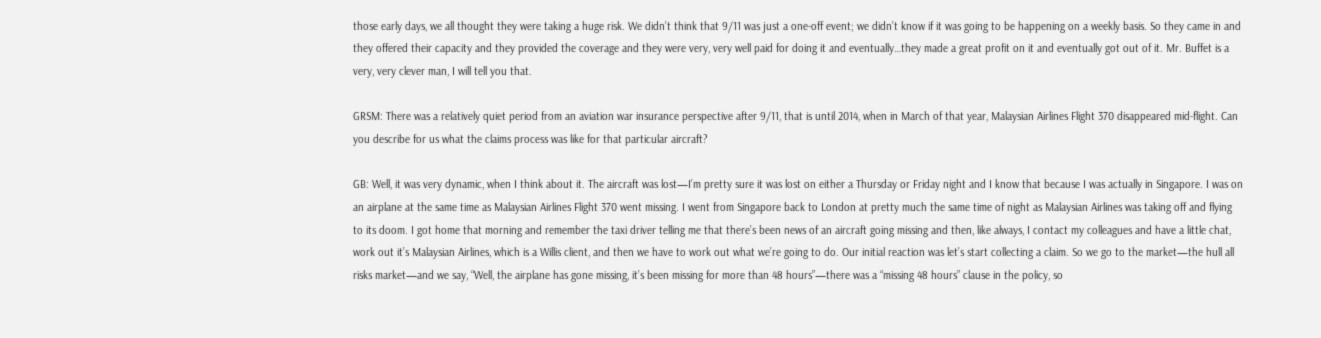those early days, we all thought they were taking a huge risk. We didn’t think that 9/11 was just a one-off event; we didn’t know if it was going to be happening on a weekly basis. So they came in and they offered their capacity and they provided the coverage and they were very, very well paid for doing it and eventually…they made a great profit on it and eventually got out of it. Mr. Buffet is a very, very clever man, I will tell you that.

GRSM: There was a relatively quiet period from an aviation war insurance perspective after 9/11, that is until 2014, when in March of that year, Malaysian Airlines Flight 370 disappeared mid-flight. Can you describe for us what the claims process was like for that particular aircraft?

GB: Well, it was very dynamic, when I think about it. The aircraft was lost—I’m pretty sure it was lost on either a Thursday or Friday night and I know that because I was actually in Singapore. I was on an airplane at the same time as Malaysian Airlines Flight 370 went missing. I went from Singapore back to London at pretty much the same time of night as Malaysian Airlines was taking off and flying to its doom. I got home that morning and remember the taxi driver telling me that there’s been news of an aircraft going missing and then, like always, I contact my colleagues and have a little chat, work out it’s Malaysian Airlines, which is a Willis client, and then we have to work out what we’re going to do. Our initial reaction was let’s start collecting a claim. So we go to the market—the hull all risks market—and we say, “Well, the airplane has gone missing, it’s been missing for more than 48 hours”—there was a “missing 48 hours” clause in the policy, so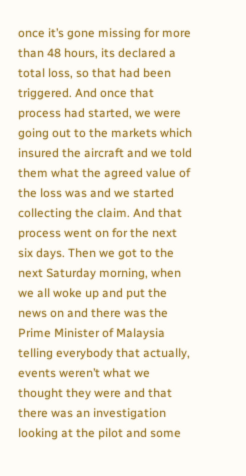once it’s gone missing for more than 48 hours, its declared a total loss, so that had been triggered. And once that process had started, we were going out to the markets which insured the aircraft and we told them what the agreed value of the loss was and we started collecting the claim. And that process went on for the next six days. Then we got to the next Saturday morning, when we all woke up and put the news on and there was the Prime Minister of Malaysia telling everybody that actually, events weren’t what we thought they were and that there was an investigation looking at the pilot and some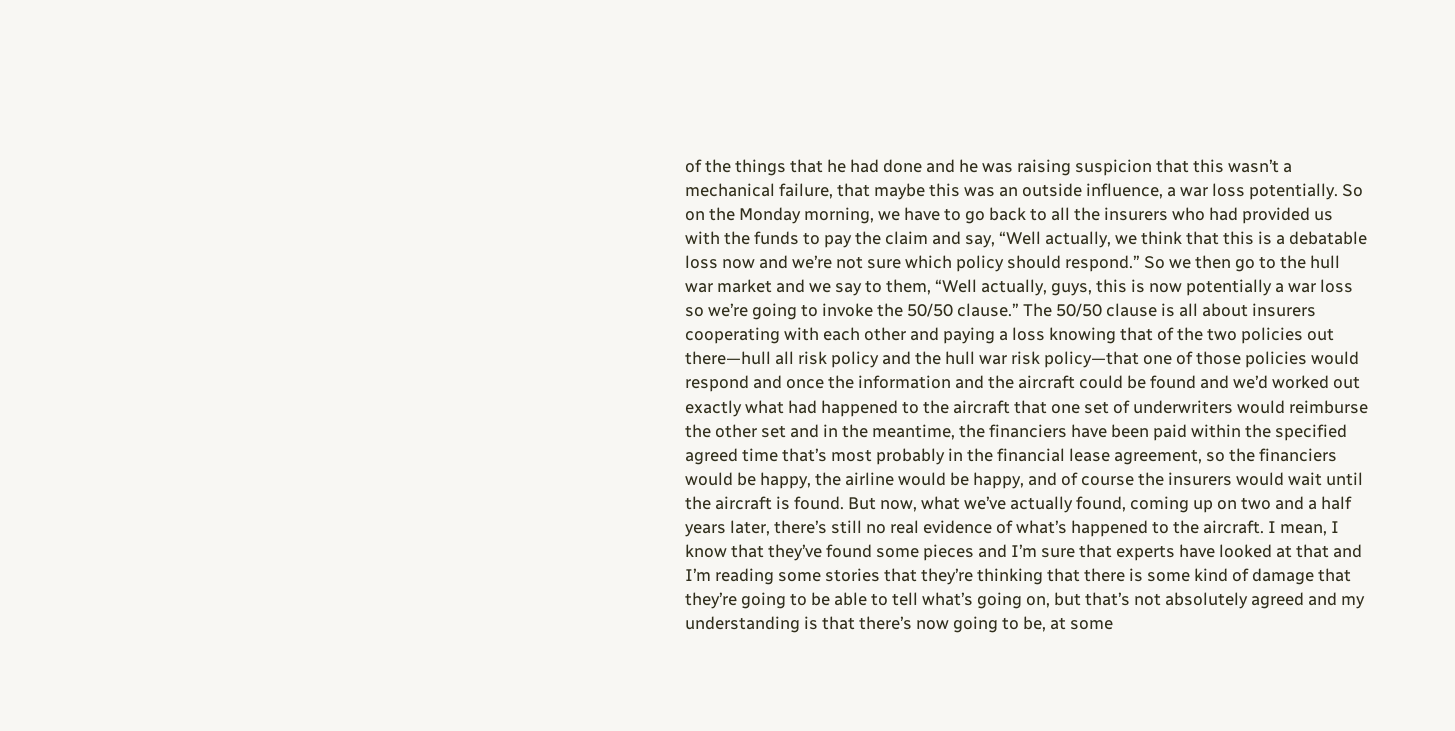of the things that he had done and he was raising suspicion that this wasn’t a mechanical failure, that maybe this was an outside influence, a war loss potentially. So on the Monday morning, we have to go back to all the insurers who had provided us with the funds to pay the claim and say, “Well actually, we think that this is a debatable loss now and we’re not sure which policy should respond.” So we then go to the hull war market and we say to them, “Well actually, guys, this is now potentially a war loss so we’re going to invoke the 50/50 clause.” The 50/50 clause is all about insurers cooperating with each other and paying a loss knowing that of the two policies out there—hull all risk policy and the hull war risk policy—that one of those policies would respond and once the information and the aircraft could be found and we’d worked out exactly what had happened to the aircraft that one set of underwriters would reimburse the other set and in the meantime, the financiers have been paid within the specified agreed time that’s most probably in the financial lease agreement, so the financiers would be happy, the airline would be happy, and of course the insurers would wait until the aircraft is found. But now, what we’ve actually found, coming up on two and a half years later, there’s still no real evidence of what’s happened to the aircraft. I mean, I know that they’ve found some pieces and I’m sure that experts have looked at that and I’m reading some stories that they’re thinking that there is some kind of damage that they’re going to be able to tell what’s going on, but that’s not absolutely agreed and my understanding is that there’s now going to be, at some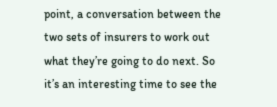point, a conversation between the two sets of insurers to work out what they’re going to do next. So it’s an interesting time to see the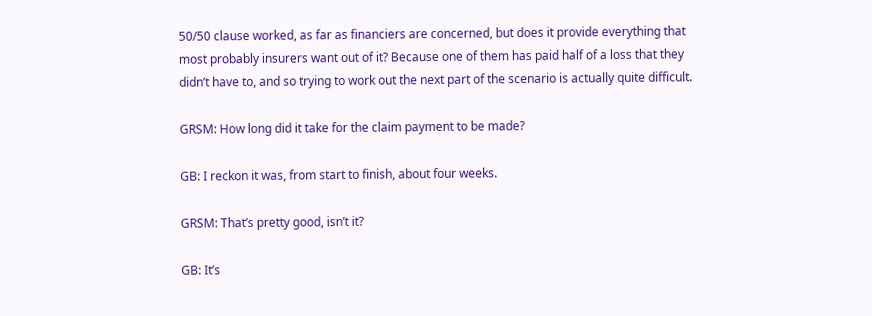50/50 clause worked, as far as financiers are concerned, but does it provide everything that most probably insurers want out of it? Because one of them has paid half of a loss that they didn’t have to, and so trying to work out the next part of the scenario is actually quite difficult.

GRSM: How long did it take for the claim payment to be made?

GB: I reckon it was, from start to finish, about four weeks.

GRSM: That’s pretty good, isn’t it?

GB: It’s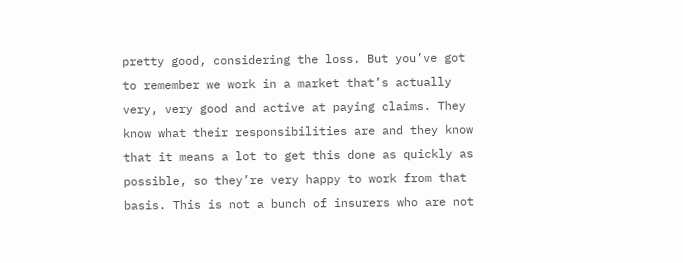pretty good, considering the loss. But you’ve got to remember we work in a market that’s actually very, very good and active at paying claims. They know what their responsibilities are and they know that it means a lot to get this done as quickly as possible, so they’re very happy to work from that basis. This is not a bunch of insurers who are not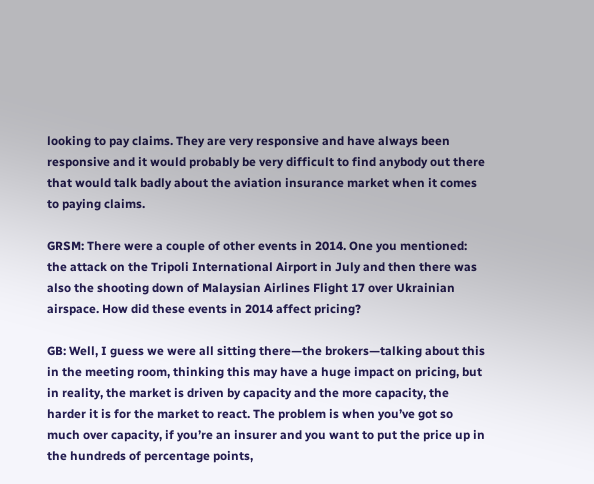looking to pay claims. They are very responsive and have always been responsive and it would probably be very difficult to find anybody out there that would talk badly about the aviation insurance market when it comes to paying claims.

GRSM: There were a couple of other events in 2014. One you mentioned: the attack on the Tripoli International Airport in July and then there was also the shooting down of Malaysian Airlines Flight 17 over Ukrainian airspace. How did these events in 2014 affect pricing?

GB: Well, I guess we were all sitting there—the brokers—talking about this in the meeting room, thinking this may have a huge impact on pricing, but in reality, the market is driven by capacity and the more capacity, the harder it is for the market to react. The problem is when you’ve got so much over capacity, if you’re an insurer and you want to put the price up in the hundreds of percentage points,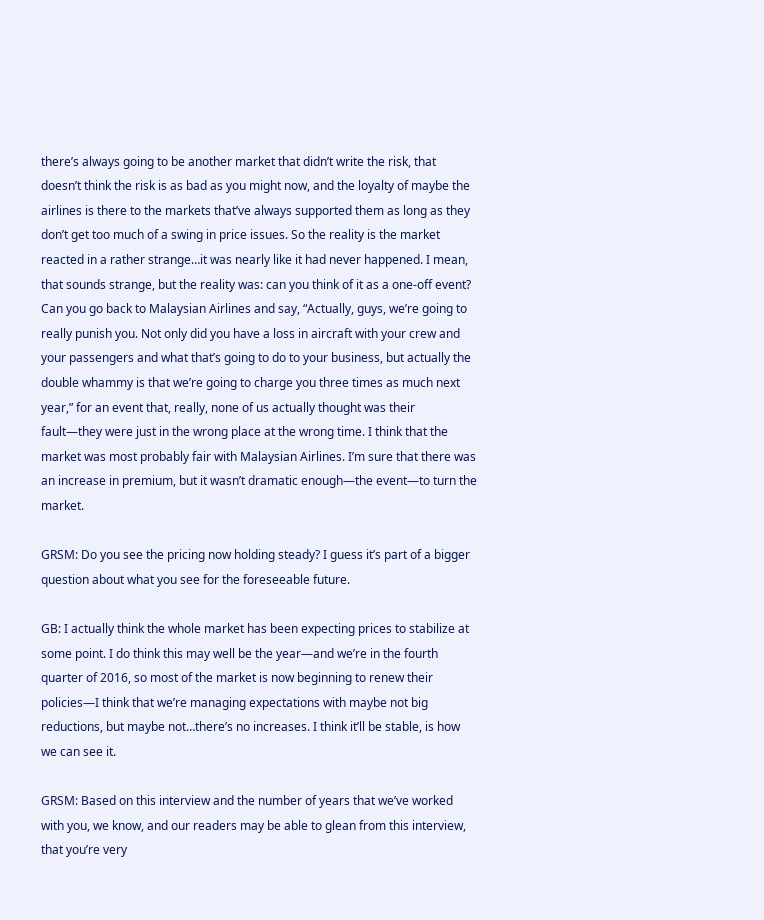there’s always going to be another market that didn’t write the risk, that doesn’t think the risk is as bad as you might now, and the loyalty of maybe the airlines is there to the markets that’ve always supported them as long as they don’t get too much of a swing in price issues. So the reality is the market reacted in a rather strange…it was nearly like it had never happened. I mean, that sounds strange, but the reality was: can you think of it as a one-off event? Can you go back to Malaysian Airlines and say, “Actually, guys, we’re going to really punish you. Not only did you have a loss in aircraft with your crew and your passengers and what that’s going to do to your business, but actually the double whammy is that we’re going to charge you three times as much next year,” for an event that, really, none of us actually thought was their fault—they were just in the wrong place at the wrong time. I think that the market was most probably fair with Malaysian Airlines. I’m sure that there was an increase in premium, but it wasn’t dramatic enough—the event—to turn the market.

GRSM: Do you see the pricing now holding steady? I guess it’s part of a bigger question about what you see for the foreseeable future.

GB: I actually think the whole market has been expecting prices to stabilize at some point. I do think this may well be the year—and we’re in the fourth quarter of 2016, so most of the market is now beginning to renew their policies—I think that we’re managing expectations with maybe not big reductions, but maybe not…there’s no increases. I think it’ll be stable, is how we can see it.

GRSM: Based on this interview and the number of years that we’ve worked with you, we know, and our readers may be able to glean from this interview, that you’re very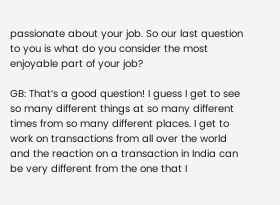passionate about your job. So our last question to you is what do you consider the most enjoyable part of your job?

GB: That’s a good question! I guess I get to see so many different things at so many different times from so many different places. I get to work on transactions from all over the world and the reaction on a transaction in India can be very different from the one that I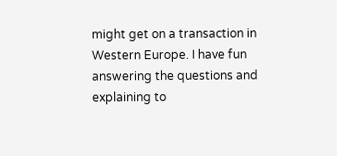might get on a transaction in Western Europe. I have fun answering the questions and explaining to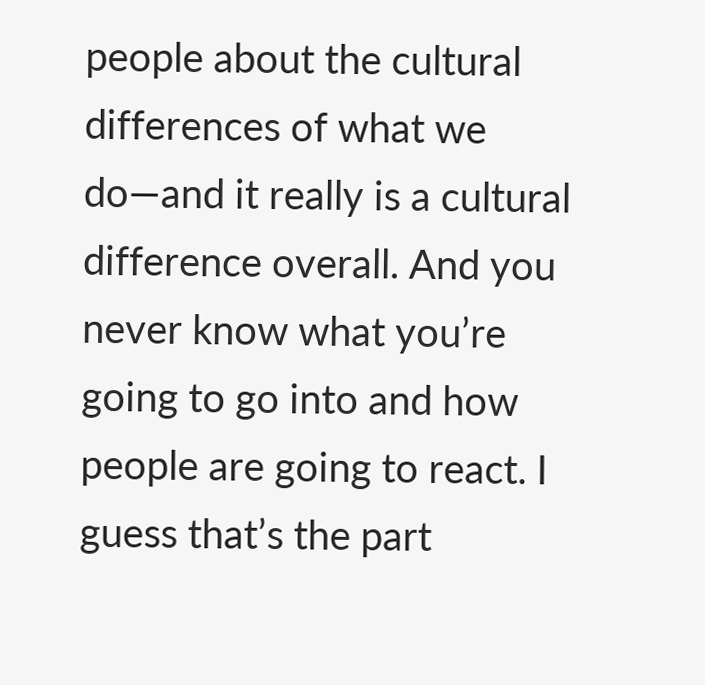people about the cultural differences of what we do—and it really is a cultural difference overall. And you never know what you’re going to go into and how people are going to react. I guess that’s the part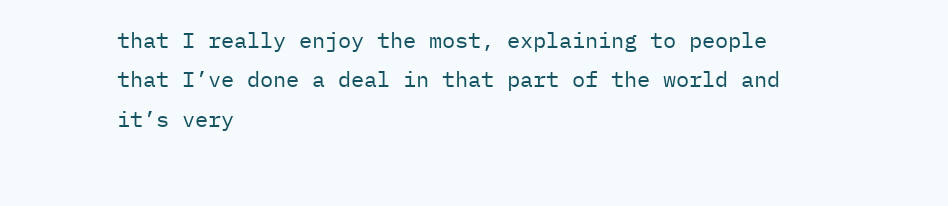that I really enjoy the most, explaining to people that I’ve done a deal in that part of the world and it’s very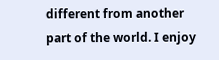different from another part of the world. I enjoy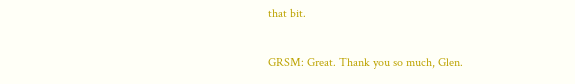that bit.

GRSM: Great. Thank you so much, Glen.